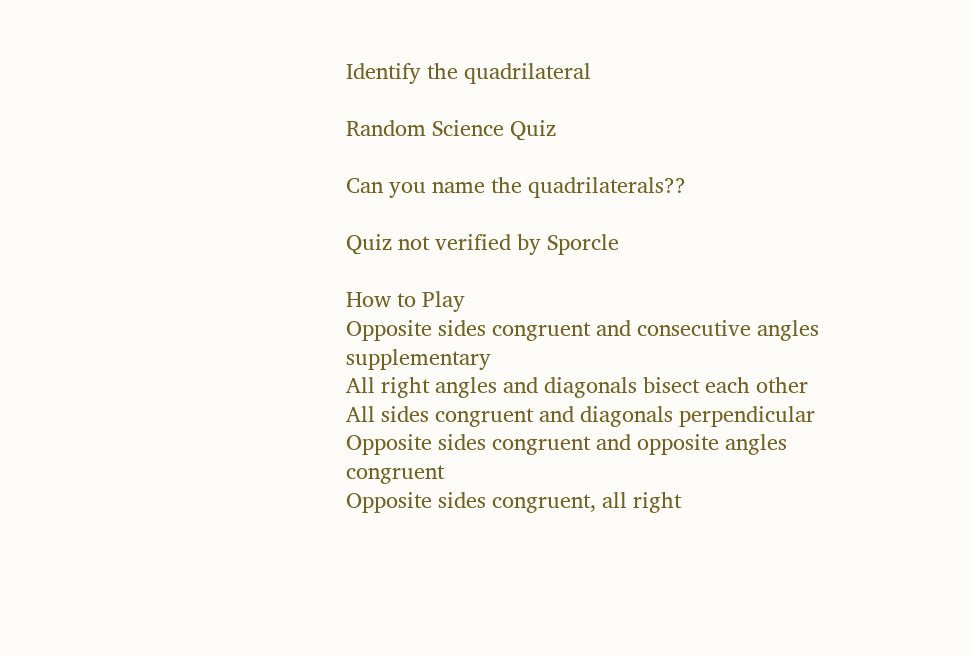Identify the quadrilateral

Random Science Quiz

Can you name the quadrilaterals??

Quiz not verified by Sporcle

How to Play
Opposite sides congruent and consecutive angles supplementary
All right angles and diagonals bisect each other
All sides congruent and diagonals perpendicular
Opposite sides congruent and opposite angles congruent
Opposite sides congruent, all right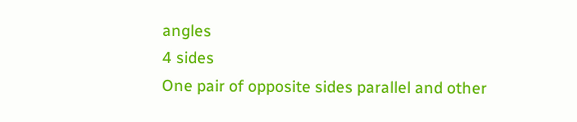angles
4 sides
One pair of opposite sides parallel and other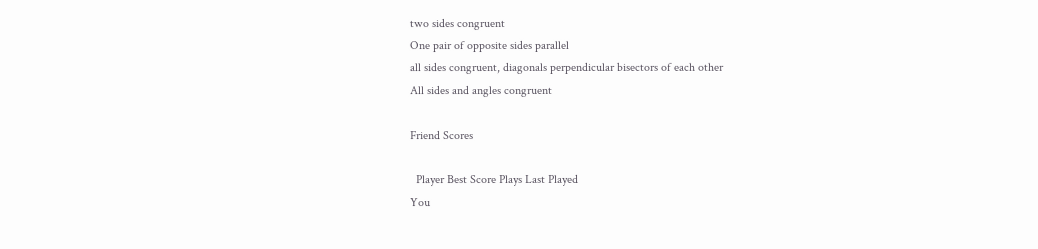two sides congruent
One pair of opposite sides parallel
all sides congruent, diagonals perpendicular bisectors of each other
All sides and angles congruent

Friend Scores

  Player Best Score Plays Last Played
You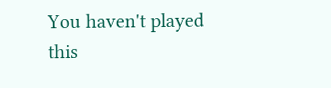You haven't played this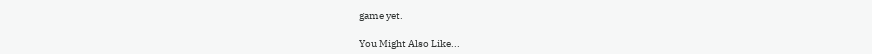game yet.

You Might Also Like...